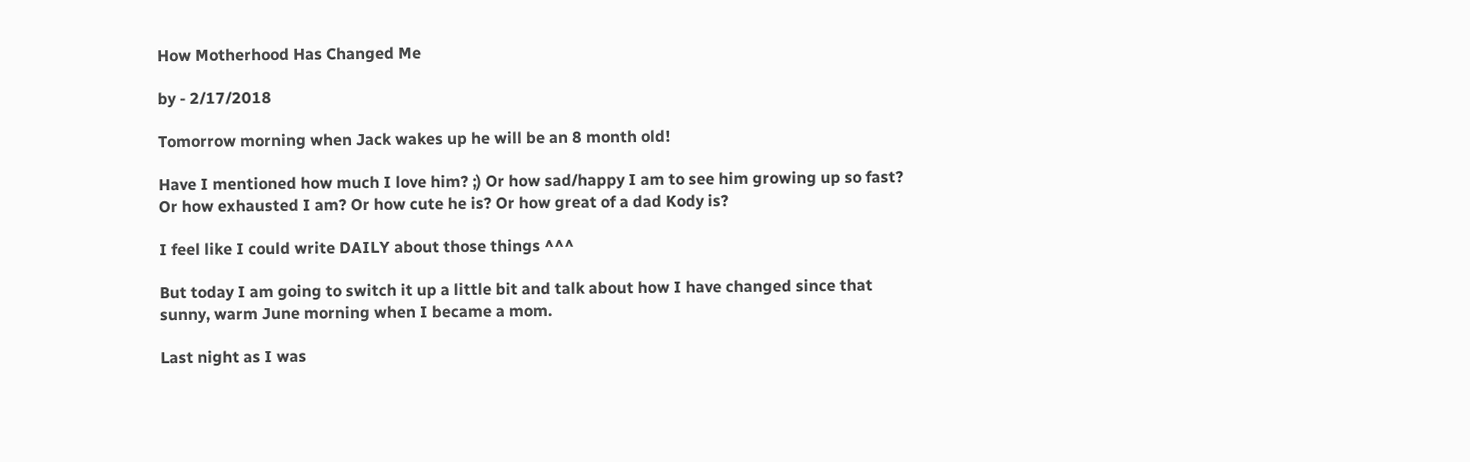How Motherhood Has Changed Me

by - 2/17/2018

Tomorrow morning when Jack wakes up he will be an 8 month old!

Have I mentioned how much I love him? ;) Or how sad/happy I am to see him growing up so fast? Or how exhausted I am? Or how cute he is? Or how great of a dad Kody is?

I feel like I could write DAILY about those things ^^^

But today I am going to switch it up a little bit and talk about how I have changed since that sunny, warm June morning when I became a mom.

Last night as I was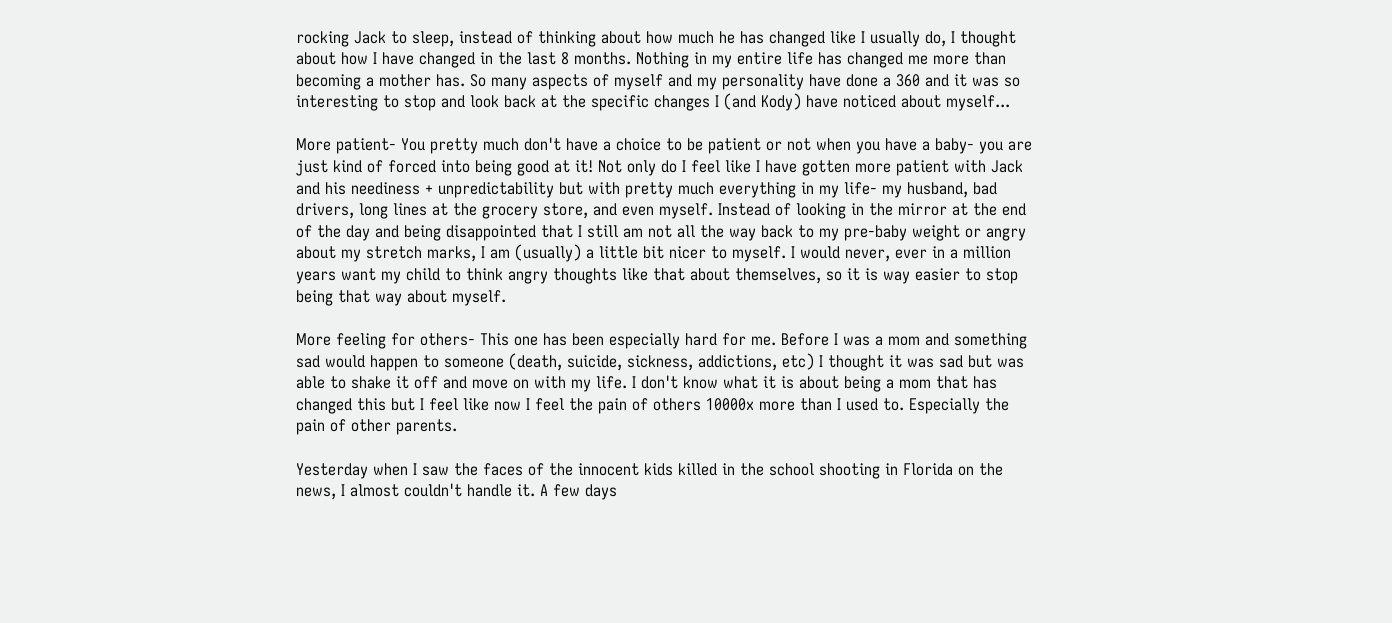rocking Jack to sleep, instead of thinking about how much he has changed like I usually do, I thought about how I have changed in the last 8 months. Nothing in my entire life has changed me more than becoming a mother has. So many aspects of myself and my personality have done a 360 and it was so interesting to stop and look back at the specific changes I (and Kody) have noticed about myself...

More patient- You pretty much don't have a choice to be patient or not when you have a baby- you are just kind of forced into being good at it! Not only do I feel like I have gotten more patient with Jack and his neediness + unpredictability but with pretty much everything in my life- my husband, bad drivers, long lines at the grocery store, and even myself. Instead of looking in the mirror at the end of the day and being disappointed that I still am not all the way back to my pre-baby weight or angry about my stretch marks, I am (usually) a little bit nicer to myself. I would never, ever in a million years want my child to think angry thoughts like that about themselves, so it is way easier to stop being that way about myself.

More feeling for others- This one has been especially hard for me. Before I was a mom and something sad would happen to someone (death, suicide, sickness, addictions, etc) I thought it was sad but was able to shake it off and move on with my life. I don't know what it is about being a mom that has changed this but I feel like now I feel the pain of others 10000x more than I used to. Especially the pain of other parents.

Yesterday when I saw the faces of the innocent kids killed in the school shooting in Florida on the news, I almost couldn't handle it. A few days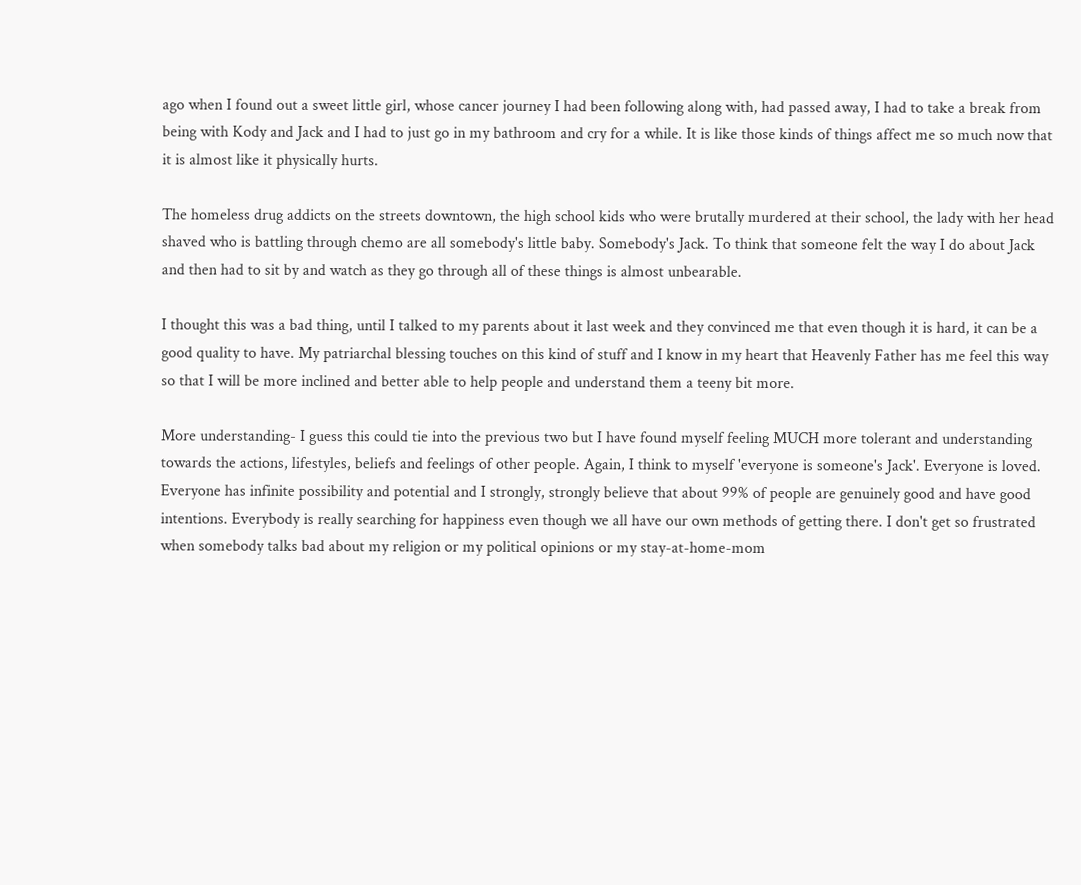ago when I found out a sweet little girl, whose cancer journey I had been following along with, had passed away, I had to take a break from being with Kody and Jack and I had to just go in my bathroom and cry for a while. It is like those kinds of things affect me so much now that it is almost like it physically hurts.

The homeless drug addicts on the streets downtown, the high school kids who were brutally murdered at their school, the lady with her head shaved who is battling through chemo are all somebody's little baby. Somebody's Jack. To think that someone felt the way I do about Jack and then had to sit by and watch as they go through all of these things is almost unbearable.

I thought this was a bad thing, until I talked to my parents about it last week and they convinced me that even though it is hard, it can be a good quality to have. My patriarchal blessing touches on this kind of stuff and I know in my heart that Heavenly Father has me feel this way so that I will be more inclined and better able to help people and understand them a teeny bit more.

More understanding- I guess this could tie into the previous two but I have found myself feeling MUCH more tolerant and understanding towards the actions, lifestyles, beliefs and feelings of other people. Again, I think to myself 'everyone is someone's Jack'. Everyone is loved. Everyone has infinite possibility and potential and I strongly, strongly believe that about 99% of people are genuinely good and have good intentions. Everybody is really searching for happiness even though we all have our own methods of getting there. I don't get so frustrated when somebody talks bad about my religion or my political opinions or my stay-at-home-mom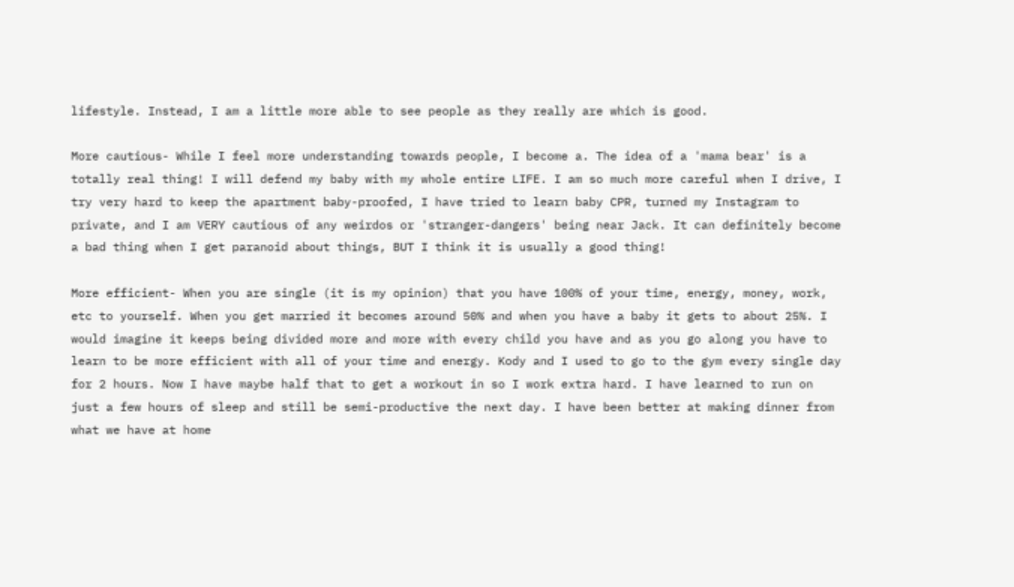lifestyle. Instead, I am a little more able to see people as they really are which is good.

More cautious- While I feel more understanding towards people, I become a. The idea of a 'mama bear' is a totally real thing! I will defend my baby with my whole entire LIFE. I am so much more careful when I drive, I try very hard to keep the apartment baby-proofed, I have tried to learn baby CPR, turned my Instagram to private, and I am VERY cautious of any weirdos or 'stranger-dangers' being near Jack. It can definitely become a bad thing when I get paranoid about things, BUT I think it is usually a good thing!

More efficient- When you are single (it is my opinion) that you have 100% of your time, energy, money, work, etc to yourself. When you get married it becomes around 50% and when you have a baby it gets to about 25%. I would imagine it keeps being divided more and more with every child you have and as you go along you have to learn to be more efficient with all of your time and energy. Kody and I used to go to the gym every single day for 2 hours. Now I have maybe half that to get a workout in so I work extra hard. I have learned to run on just a few hours of sleep and still be semi-productive the next day. I have been better at making dinner from what we have at home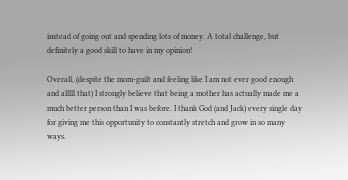instead of going out and spending lots of money. A total challenge, but definitely a good skill to have in my opinion!

Overall, (despite the mom-guilt and feeling like I am not ever good enough and alllll that) I strongly believe that being a mother has actually made me a much better person than I was before. I thank God (and Jack) every single day for giving me this opportunity to constantly stretch and grow in so many ways.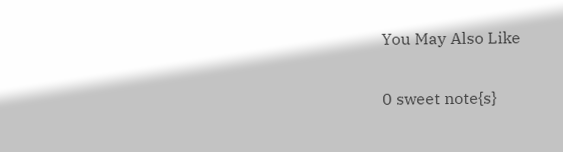You May Also Like

0 sweet note{s}